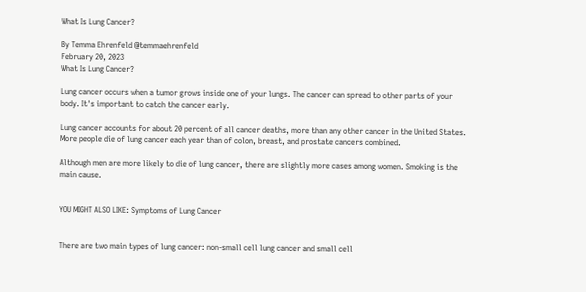What Is Lung Cancer?

By Temma Ehrenfeld @temmaehrenfeld
February 20, 2023
What Is Lung Cancer?

Lung cancer occurs when a tumor grows inside one of your lungs. The cancer can spread to other parts of your body. It's important to catch the cancer early.

Lung cancer accounts for about 20 percent of all cancer deaths, more than any other cancer in the United States. More people die of lung cancer each year than of colon, breast, and prostate cancers combined.

Although men are more likely to die of lung cancer, there are slightly more cases among women. Smoking is the main cause.


YOU MIGHT ALSO LIKE: Symptoms of Lung Cancer


There are two main types of lung cancer: non-small cell lung cancer and small cell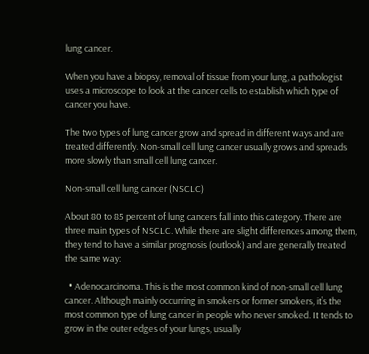lung cancer.

When you have a biopsy, removal of tissue from your lung, a pathologist uses a microscope to look at the cancer cells to establish which type of cancer you have.

The two types of lung cancer grow and spread in different ways and are treated differently. Non-small cell lung cancer usually grows and spreads more slowly than small cell lung cancer.

Non-small cell lung cancer (NSCLC)

About 80 to 85 percent of lung cancers fall into this category. There are three main types of NSCLC. While there are slight differences among them, they tend to have a similar prognosis (outlook) and are generally treated the same way:

  • Adenocarcinoma. This is the most common kind of non-small cell lung cancer. Although mainly occurring in smokers or former smokers, it’s the most common type of lung cancer in people who never smoked. It tends to grow in the outer edges of your lungs, usually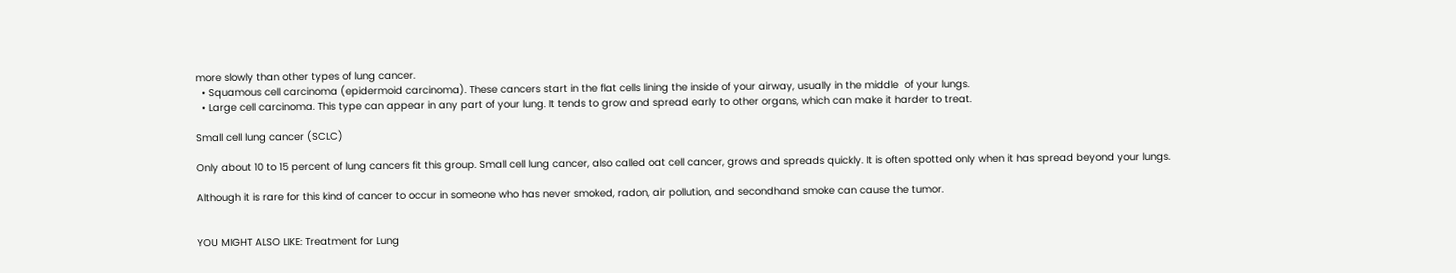more slowly than other types of lung cancer.
  • Squamous cell carcinoma (epidermoid carcinoma). These cancers start in the flat cells lining the inside of your airway, usually in the middle  of your lungs.
  • Large cell carcinoma. This type can appear in any part of your lung. It tends to grow and spread early to other organs, which can make it harder to treat.

Small cell lung cancer (SCLC)

Only about 10 to 15 percent of lung cancers fit this group. Small cell lung cancer, also called oat cell cancer, grows and spreads quickly. It is often spotted only when it has spread beyond your lungs.

Although it is rare for this kind of cancer to occur in someone who has never smoked, radon, air pollution, and secondhand smoke can cause the tumor.


YOU MIGHT ALSO LIKE: Treatment for Lung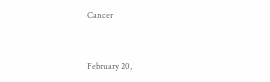Cancer


February 20,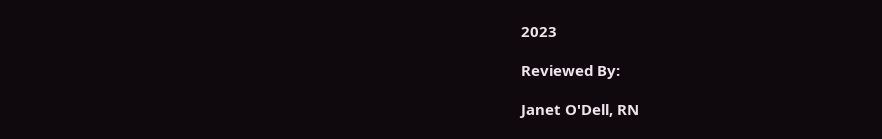2023

Reviewed By:

Janet O'Dell, RN